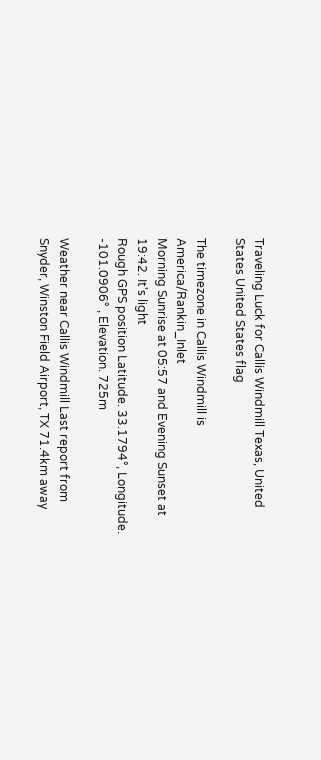Traveling Luck for Callis Windmill Texas, United States United States flag

The timezone in Callis Windmill is America/Rankin_Inlet
Morning Sunrise at 05:57 and Evening Sunset at 19:42. It's light
Rough GPS position Latitude. 33.1794°, Longitude. -101.0906° , Elevation. 725m

Weather near Callis Windmill Last report from Snyder, Winston Field Airport, TX 71.4km away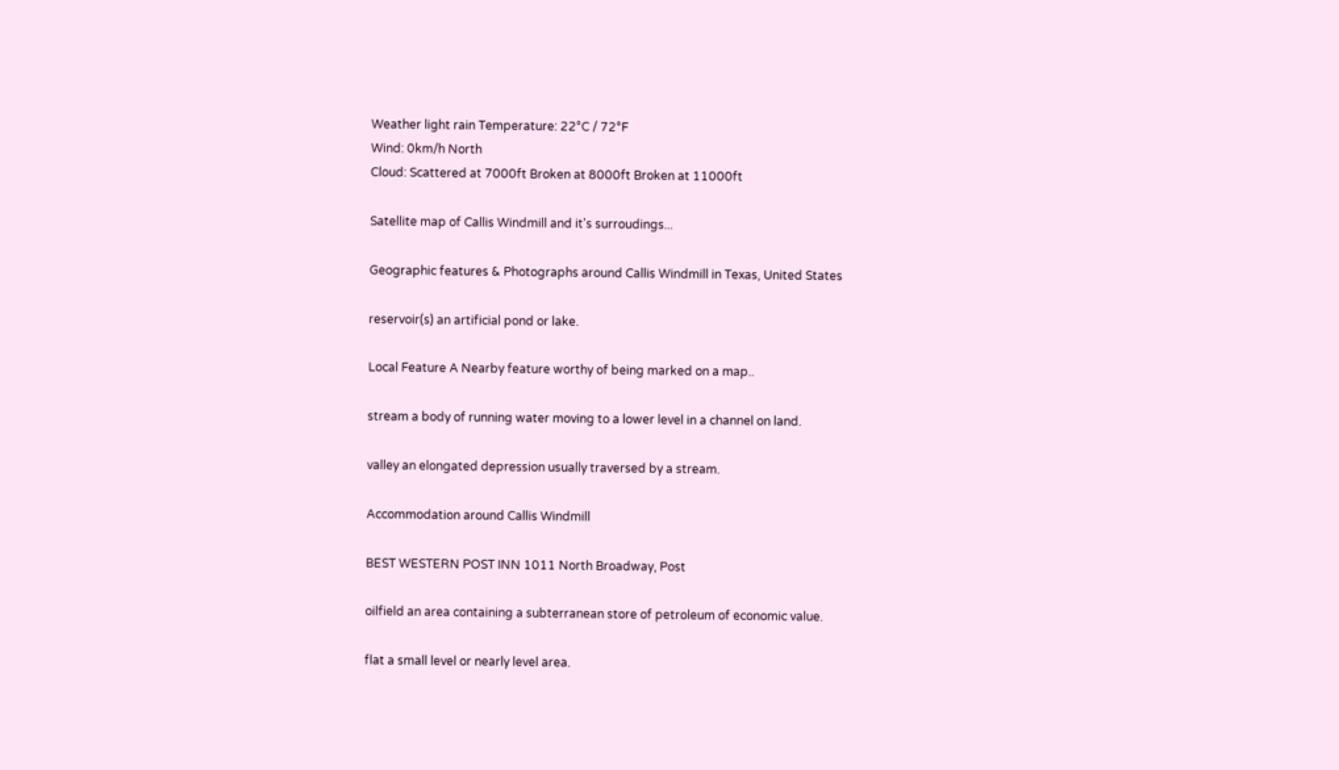Weather light rain Temperature: 22°C / 72°F
Wind: 0km/h North
Cloud: Scattered at 7000ft Broken at 8000ft Broken at 11000ft

Satellite map of Callis Windmill and it's surroudings...

Geographic features & Photographs around Callis Windmill in Texas, United States

reservoir(s) an artificial pond or lake.

Local Feature A Nearby feature worthy of being marked on a map..

stream a body of running water moving to a lower level in a channel on land.

valley an elongated depression usually traversed by a stream.

Accommodation around Callis Windmill

BEST WESTERN POST INN 1011 North Broadway, Post

oilfield an area containing a subterranean store of petroleum of economic value.

flat a small level or nearly level area.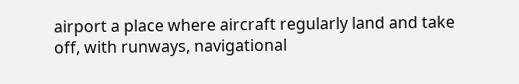airport a place where aircraft regularly land and take off, with runways, navigational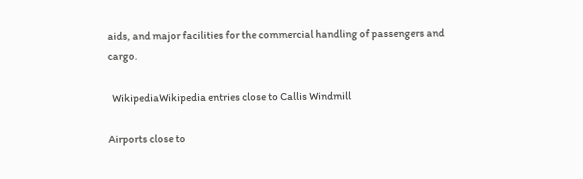aids, and major facilities for the commercial handling of passengers and cargo.

  WikipediaWikipedia entries close to Callis Windmill

Airports close to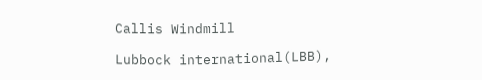Callis Windmill

Lubbock international(LBB),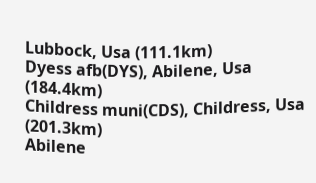Lubbock, Usa (111.1km)
Dyess afb(DYS), Abilene, Usa (184.4km)
Childress muni(CDS), Childress, Usa (201.3km)
Abilene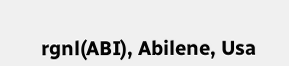rgnl(ABI), Abilene, Usa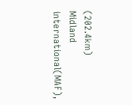(202.4km)
Midland international(MAF),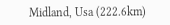Midland, Usa (222.6km)